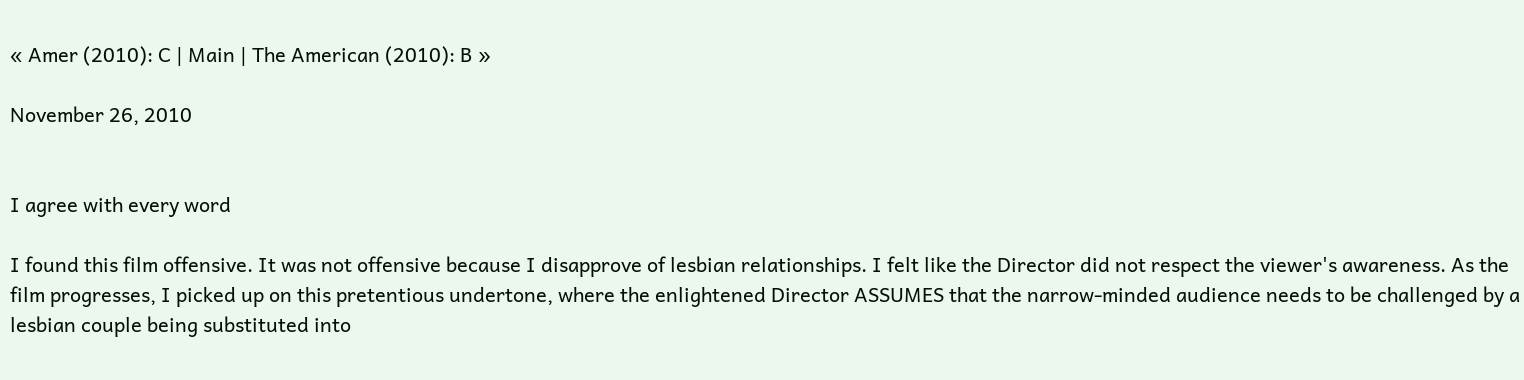« Amer (2010): C | Main | The American (2010): B »

November 26, 2010


I agree with every word

I found this film offensive. It was not offensive because I disapprove of lesbian relationships. I felt like the Director did not respect the viewer's awareness. As the film progresses, I picked up on this pretentious undertone, where the enlightened Director ASSUMES that the narrow-minded audience needs to be challenged by a lesbian couple being substituted into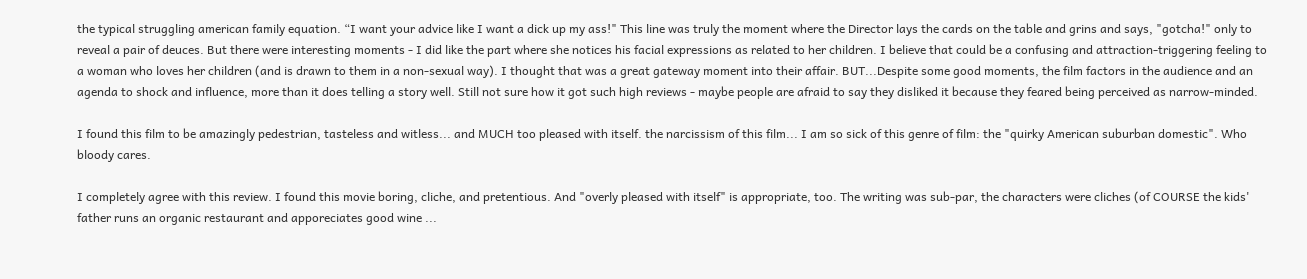the typical struggling american family equation. “I want your advice like I want a dick up my ass!" This line was truly the moment where the Director lays the cards on the table and grins and says, "gotcha!" only to reveal a pair of deuces. But there were interesting moments - I did like the part where she notices his facial expressions as related to her children. I believe that could be a confusing and attraction-triggering feeling to a woman who loves her children (and is drawn to them in a non-sexual way). I thought that was a great gateway moment into their affair. BUT...Despite some good moments, the film factors in the audience and an agenda to shock and influence, more than it does telling a story well. Still not sure how it got such high reviews - maybe people are afraid to say they disliked it because they feared being perceived as narrow-minded.

I found this film to be amazingly pedestrian, tasteless and witless... and MUCH too pleased with itself. the narcissism of this film... I am so sick of this genre of film: the "quirky American suburban domestic". Who bloody cares.

I completely agree with this review. I found this movie boring, cliche, and pretentious. And "overly pleased with itself" is appropriate, too. The writing was sub-par, the characters were cliches (of COURSE the kids' father runs an organic restaurant and apporeciates good wine ...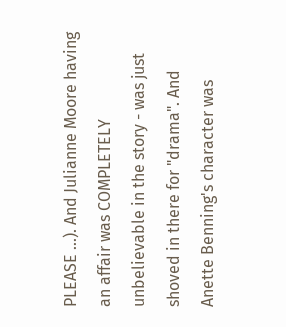PLEASE ...). And Julianne Moore having an affair was COMPLETELY unbelievable in the story - was just shoved in there for "drama". And Anette Benning's character was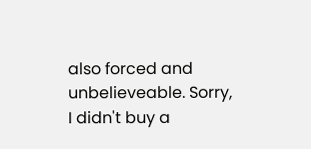also forced and unbelieveable. Sorry, I didn't buy a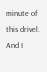minute of this drivel. And I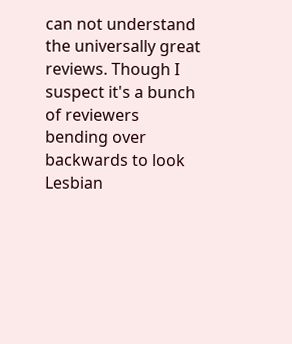can not understand the universally great reviews. Though I suspect it's a bunch of reviewers bending over backwards to look Lesbian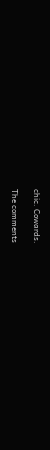chic. Cowards.

The comments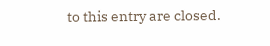to this entry are closed.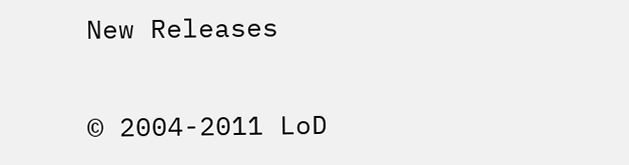New Releases

© 2004-2011 LoD